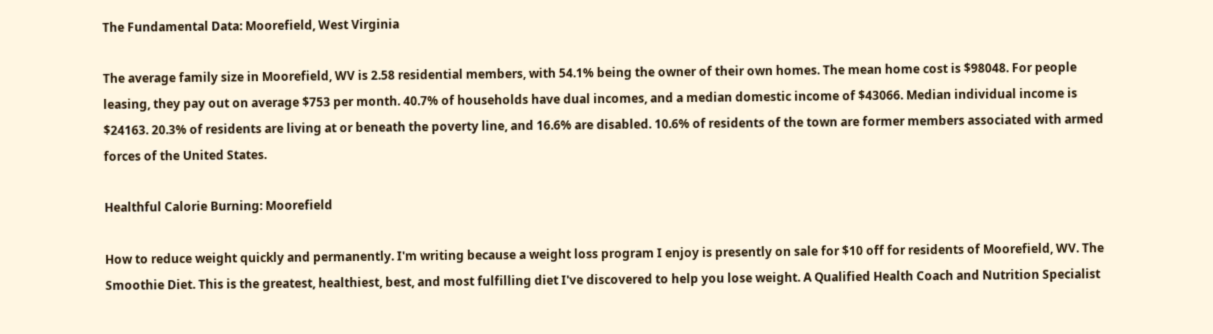The Fundamental Data: Moorefield, West Virginia

The average family size in Moorefield, WV is 2.58 residential members, with 54.1% being the owner of their own homes. The mean home cost is $98048. For people leasing, they pay out on average $753 per month. 40.7% of households have dual incomes, and a median domestic income of $43066. Median individual income is $24163. 20.3% of residents are living at or beneath the poverty line, and 16.6% are disabled. 10.6% of residents of the town are former members associated with armed forces of the United States.

Healthful Calorie Burning: Moorefield

How to reduce weight quickly and permanently. I'm writing because a weight loss program I enjoy is presently on sale for $10 off for residents of Moorefield, WV. The Smoothie Diet. This is the greatest, healthiest, best, and most fulfilling diet I've discovered to help you lose weight. A Qualified Health Coach and Nutrition Specialist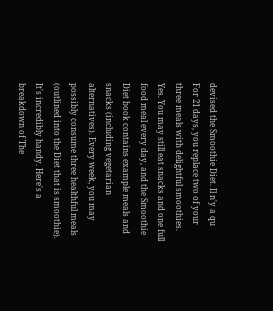devised the Smoothie Diet. Il n'y a qu For 21 days, you replace two of your three meals with delightful smoothies. Yes. You may still eat snacks and one full food meal every day, and the Smoothie Diet book contains example meals and snacks (including vegetarian alternatives). Every week, you may possibly consume three healthful meals (outlined into the Diet that is smoothie). It's incredibly handy. Here's a breakdown of The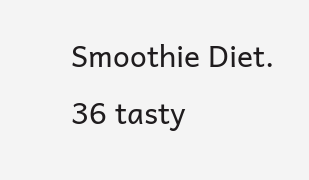Smoothie Diet. 36 tasty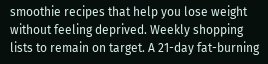smoothie recipes that help you lose weight without feeling deprived. Weekly shopping lists to remain on target. A 21-day fat-burning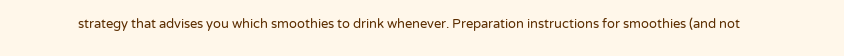strategy that advises you which smoothies to drink whenever. Preparation instructions for smoothies (and not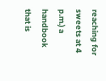reaching for sweets at 4 p.m.) a handbook that is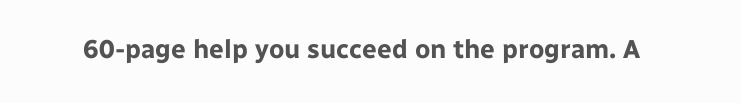60-page help you succeed on the program. A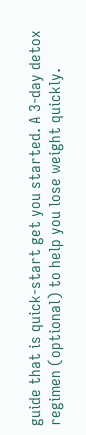guide that is quick-start get you started. A 3-day detox regimen (optional) to help you lose weight quickly.